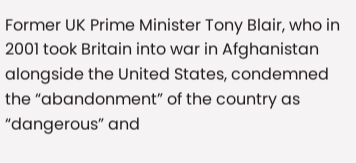Former UK Prime Minister Tony Blair, who in 2001 took Britain into war in Afghanistan alongside the United States, condemned the “abandonment” of the country as “dangerous” and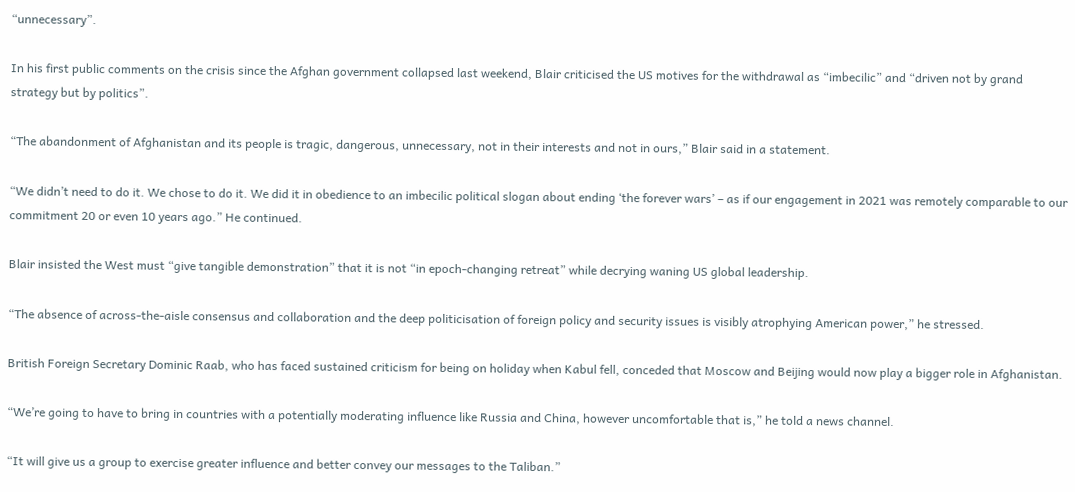“unnecessary”.

In his first public comments on the crisis since the Afghan government collapsed last weekend, Blair criticised the US motives for the withdrawal as “imbecilic” and “driven not by grand strategy but by politics”.

“The abandonment of Afghanistan and its people is tragic, dangerous, unnecessary, not in their interests and not in ours,” Blair said in a statement.

“We didn’t need to do it. We chose to do it. We did it in obedience to an imbecilic political slogan about ending ‘the forever wars’ – as if our engagement in 2021 was remotely comparable to our commitment 20 or even 10 years ago.” He continued.

Blair insisted the West must “give tangible demonstration” that it is not “in epoch-changing retreat” while decrying waning US global leadership.

“The absence of across-the-aisle consensus and collaboration and the deep politicisation of foreign policy and security issues is visibly atrophying American power,” he stressed.

British Foreign Secretary Dominic Raab, who has faced sustained criticism for being on holiday when Kabul fell, conceded that Moscow and Beijing would now play a bigger role in Afghanistan.

“We’re going to have to bring in countries with a potentially moderating influence like Russia and China, however uncomfortable that is,” he told a news channel.

“It will give us a group to exercise greater influence and better convey our messages to the Taliban.”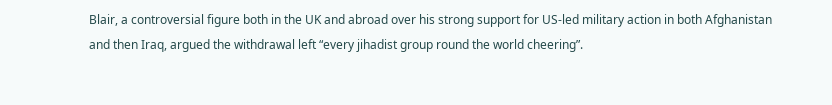Blair, a controversial figure both in the UK and abroad over his strong support for US-led military action in both Afghanistan and then Iraq, argued the withdrawal left “every jihadist group round the world cheering”.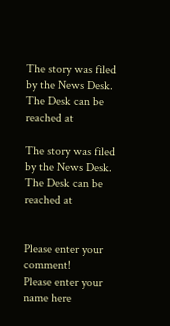The story was filed by the News Desk.
The Desk can be reached at

The story was filed by the News Desk. The Desk can be reached at


Please enter your comment!
Please enter your name here